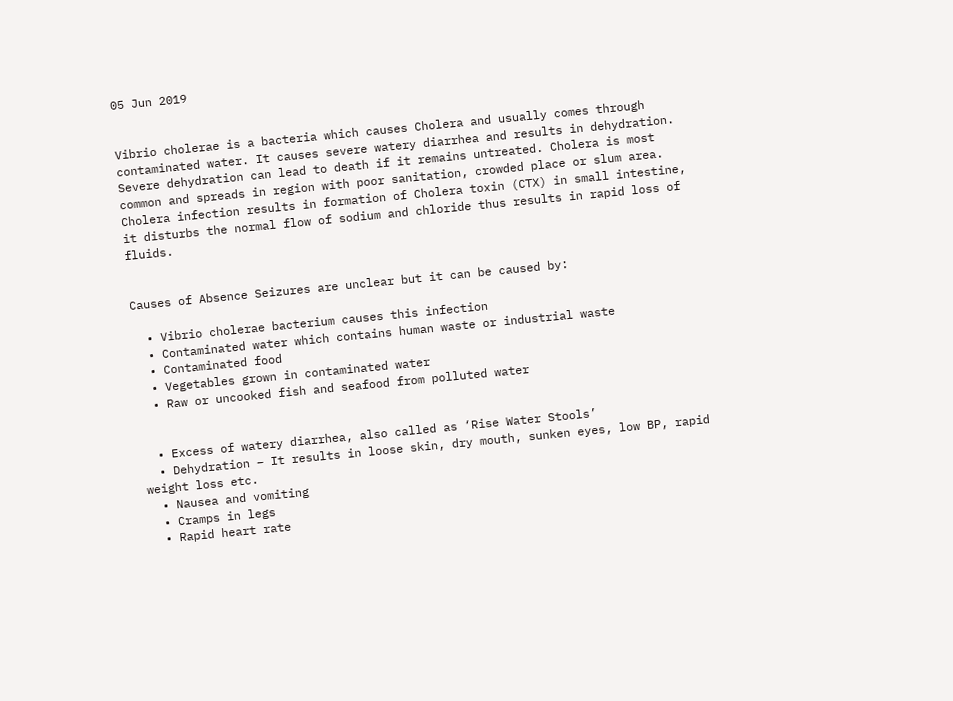05 Jun 2019


Vibrio cholerae is a bacteria which causes Cholera and usually comes through contaminated water. It causes severe watery diarrhea and results in dehydration. Severe dehydration can lead to death if it remains untreated. Cholera is most common and spreads in region with poor sanitation, crowded place or slum area. Cholera infection results in formation of Cholera toxin (CTX) in small intestine, it disturbs the normal flow of sodium and chloride thus results in rapid loss of fluids.


Causes of Absence Seizures are unclear but it can be caused by:

  • Vibrio cholerae bacterium causes this infection
  • Contaminated water which contains human waste or industrial waste
  • Contaminated food
  • Vegetables grown in contaminated water
  • Raw or uncooked fish and seafood from polluted water


  • Excess of watery diarrhea, also called as ‘Rise Water Stools’
  • Dehydration – It results in loose skin, dry mouth, sunken eyes, low BP, rapid weight loss etc.
  • Nausea and vomiting
  • Cramps in legs
  • Rapid heart rate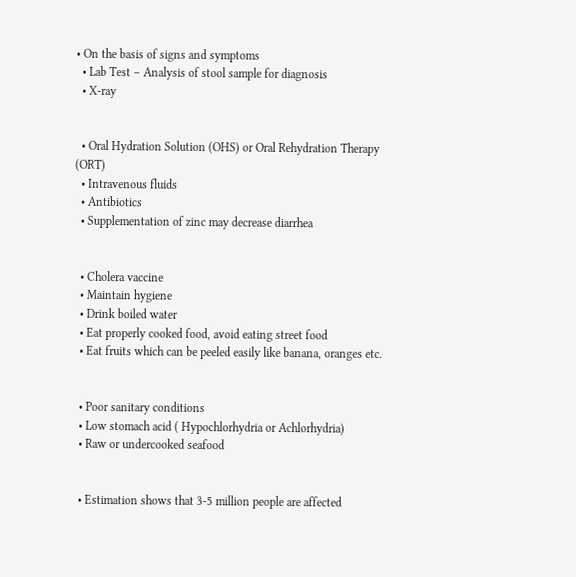• On the basis of signs and symptoms
  • Lab Test – Analysis of stool sample for diagnosis
  • X-ray


  • Oral Hydration Solution (OHS) or Oral Rehydration Therapy (ORT)
  • Intravenous fluids
  • Antibiotics
  • Supplementation of zinc may decrease diarrhea


  • Cholera vaccine
  • Maintain hygiene
  • Drink boiled water
  • Eat properly cooked food, avoid eating street food
  • Eat fruits which can be peeled easily like banana, oranges etc.


  • Poor sanitary conditions
  • Low stomach acid ( Hypochlorhydria or Achlorhydria)
  • Raw or undercooked seafood


  • Estimation shows that 3-5 million people are affected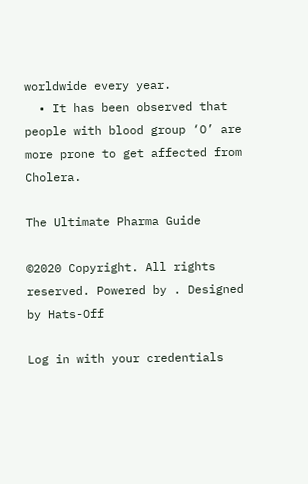worldwide every year.
  • It has been observed that people with blood group ‘O’ are more prone to get affected from Cholera.

The Ultimate Pharma Guide

©2020 Copyright. All rights reserved. Powered by . Designed by Hats-Off

Log in with your credentials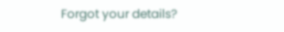Forgot your details?